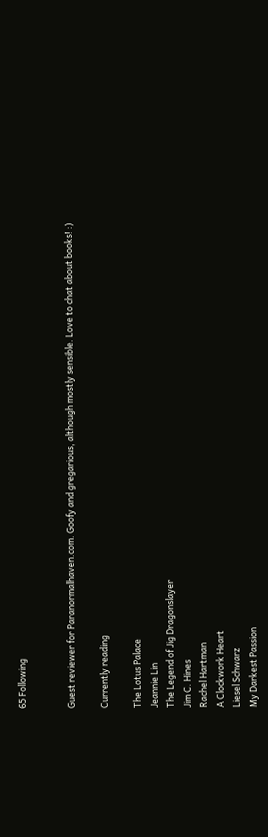65 Following


Guest reviewer for Paranormalhaven.com. Goofy and gregarious, although mostly sensible. Love to chat about books! :)

Currently reading

The Lotus Palace
Jeannie Lin
The Legend of Jig Dragonslayer
Jim C. Hines
Rachel Hartman
A Clockwork Heart
Liesel Schwarz
My Darkest Passion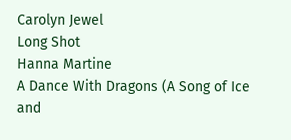Carolyn Jewel
Long Shot
Hanna Martine
A Dance With Dragons (A Song of Ice and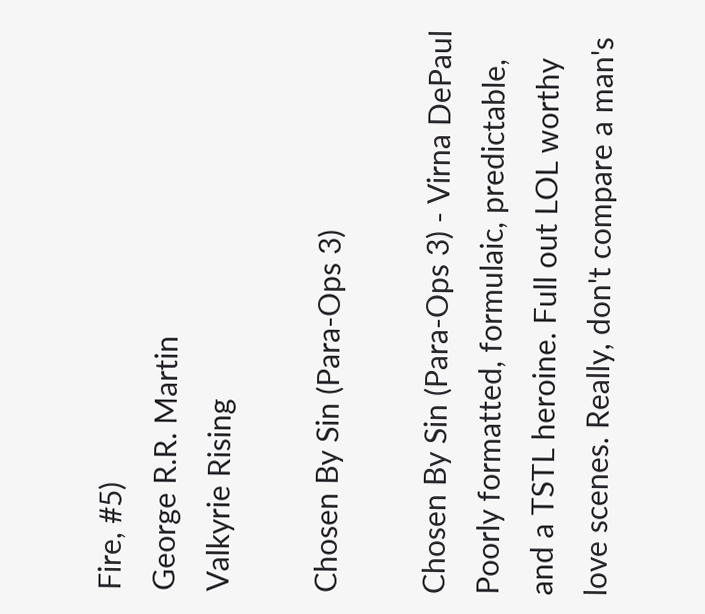Fire, #5)
George R.R. Martin
Valkyrie Rising

Chosen By Sin (Para-Ops 3)

Chosen By Sin (Para-Ops 3) - Virna DePaul Poorly formatted, formulaic, predictable, and a TSTL heroine. Full out LOL worthy love scenes. Really, don't compare a man's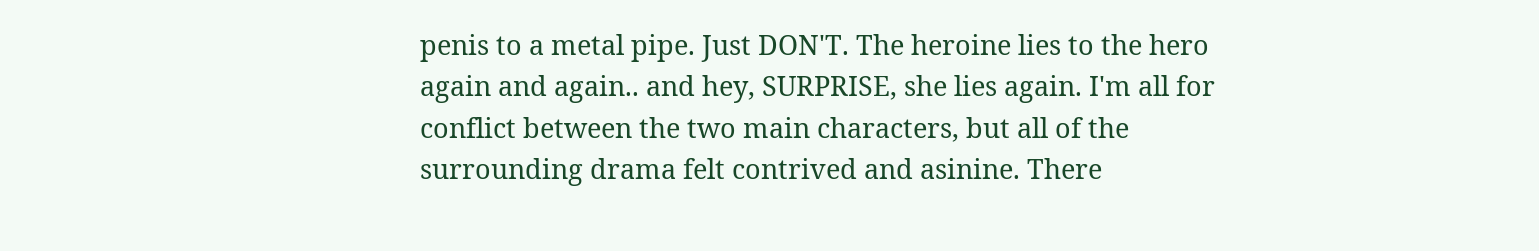penis to a metal pipe. Just DON'T. The heroine lies to the hero again and again.. and hey, SURPRISE, she lies again. I'm all for conflict between the two main characters, but all of the surrounding drama felt contrived and asinine. There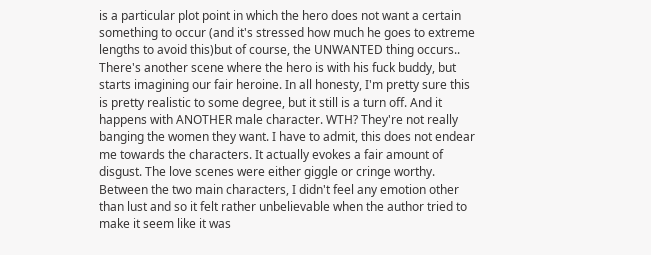is a particular plot point in which the hero does not want a certain something to occur (and it's stressed how much he goes to extreme lengths to avoid this)but of course, the UNWANTED thing occurs.. There's another scene where the hero is with his fuck buddy, but starts imagining our fair heroine. In all honesty, I'm pretty sure this is pretty realistic to some degree, but it still is a turn off. And it happens with ANOTHER male character. WTH? They're not really banging the women they want. I have to admit, this does not endear me towards the characters. It actually evokes a fair amount of disgust. The love scenes were either giggle or cringe worthy. Between the two main characters, I didn't feel any emotion other than lust and so it felt rather unbelievable when the author tried to make it seem like it was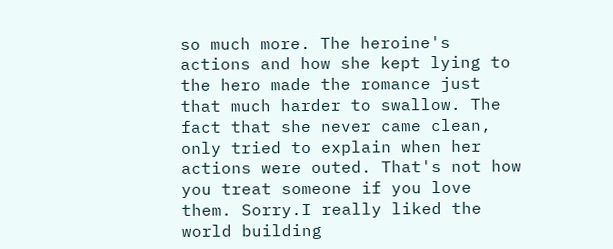so much more. The heroine's actions and how she kept lying to the hero made the romance just that much harder to swallow. The fact that she never came clean, only tried to explain when her actions were outed. That's not how you treat someone if you love them. Sorry.I really liked the world building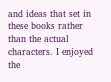and ideas that set in these books rather than the actual characters. I enjoyed the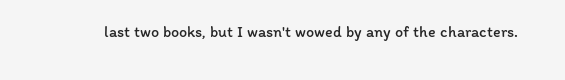last two books, but I wasn't wowed by any of the characters.